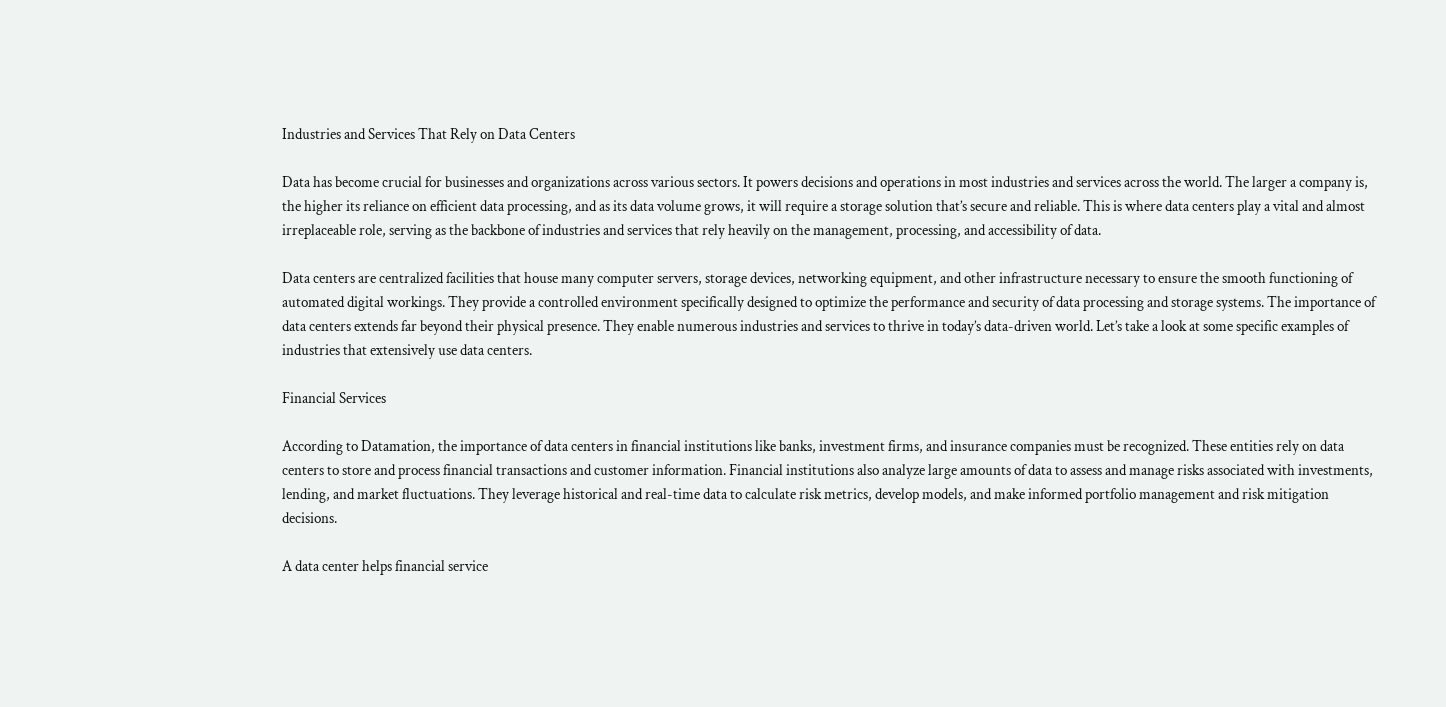Industries and Services That Rely on Data Centers

Data has become crucial for businesses and organizations across various sectors. It powers decisions and operations in most industries and services across the world. The larger a company is, the higher its reliance on efficient data processing, and as its data volume grows, it will require a storage solution that’s secure and reliable. This is where data centers play a vital and almost irreplaceable role, serving as the backbone of industries and services that rely heavily on the management, processing, and accessibility of data.

Data centers are centralized facilities that house many computer servers, storage devices, networking equipment, and other infrastructure necessary to ensure the smooth functioning of automated digital workings. They provide a controlled environment specifically designed to optimize the performance and security of data processing and storage systems. The importance of data centers extends far beyond their physical presence. They enable numerous industries and services to thrive in today’s data-driven world. Let’s take a look at some specific examples of industries that extensively use data centers.

Financial Services

According to Datamation, the importance of data centers in financial institutions like banks, investment firms, and insurance companies must be recognized. These entities rely on data centers to store and process financial transactions and customer information. Financial institutions also analyze large amounts of data to assess and manage risks associated with investments, lending, and market fluctuations. They leverage historical and real-time data to calculate risk metrics, develop models, and make informed portfolio management and risk mitigation decisions.

A data center helps financial service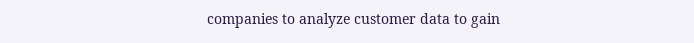companies to analyze customer data to gain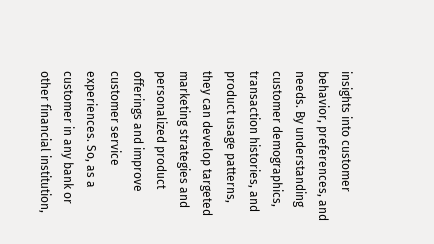insights into customer behavior, preferences, and needs. By understanding customer demographics, transaction histories, and product usage patterns, they can develop targeted marketing strategies and personalized product offerings and improve customer service experiences. So, as a customer in any bank or other financial institution,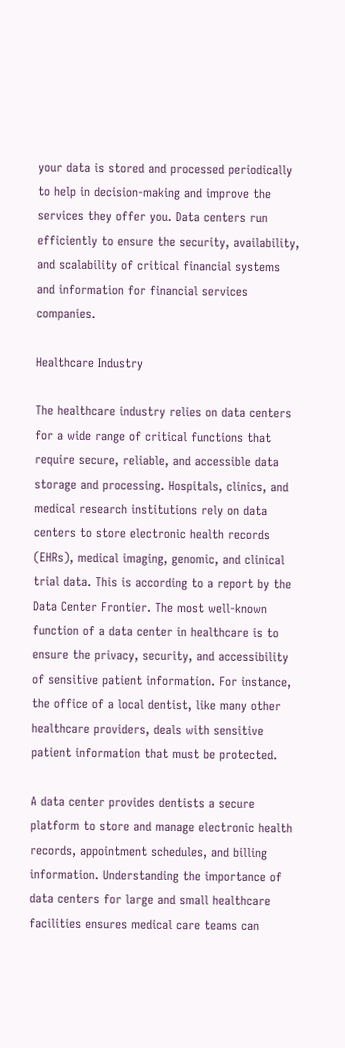your data is stored and processed periodically to help in decision-making and improve the services they offer you. Data centers run efficiently to ensure the security, availability, and scalability of critical financial systems and information for financial services companies.

Healthcare Industry

The healthcare industry relies on data centers for a wide range of critical functions that require secure, reliable, and accessible data storage and processing. Hospitals, clinics, and medical research institutions rely on data centers to store electronic health records (EHRs), medical imaging, genomic, and clinical trial data. This is according to a report by the Data Center Frontier. The most well-known function of a data center in healthcare is to ensure the privacy, security, and accessibility of sensitive patient information. For instance, the office of a local dentist, like many other healthcare providers, deals with sensitive patient information that must be protected.

A data center provides dentists a secure platform to store and manage electronic health records, appointment schedules, and billing information. Understanding the importance of data centers for large and small healthcare facilities ensures medical care teams can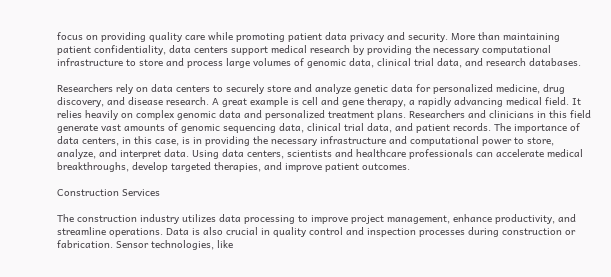focus on providing quality care while promoting patient data privacy and security. More than maintaining patient confidentiality, data centers support medical research by providing the necessary computational infrastructure to store and process large volumes of genomic data, clinical trial data, and research databases.

Researchers rely on data centers to securely store and analyze genetic data for personalized medicine, drug discovery, and disease research. A great example is cell and gene therapy, a rapidly advancing medical field. It relies heavily on complex genomic data and personalized treatment plans. Researchers and clinicians in this field generate vast amounts of genomic sequencing data, clinical trial data, and patient records. The importance of data centers, in this case, is in providing the necessary infrastructure and computational power to store, analyze, and interpret data. Using data centers, scientists and healthcare professionals can accelerate medical breakthroughs, develop targeted therapies, and improve patient outcomes.

Construction Services

The construction industry utilizes data processing to improve project management, enhance productivity, and streamline operations. Data is also crucial in quality control and inspection processes during construction or fabrication. Sensor technologies, like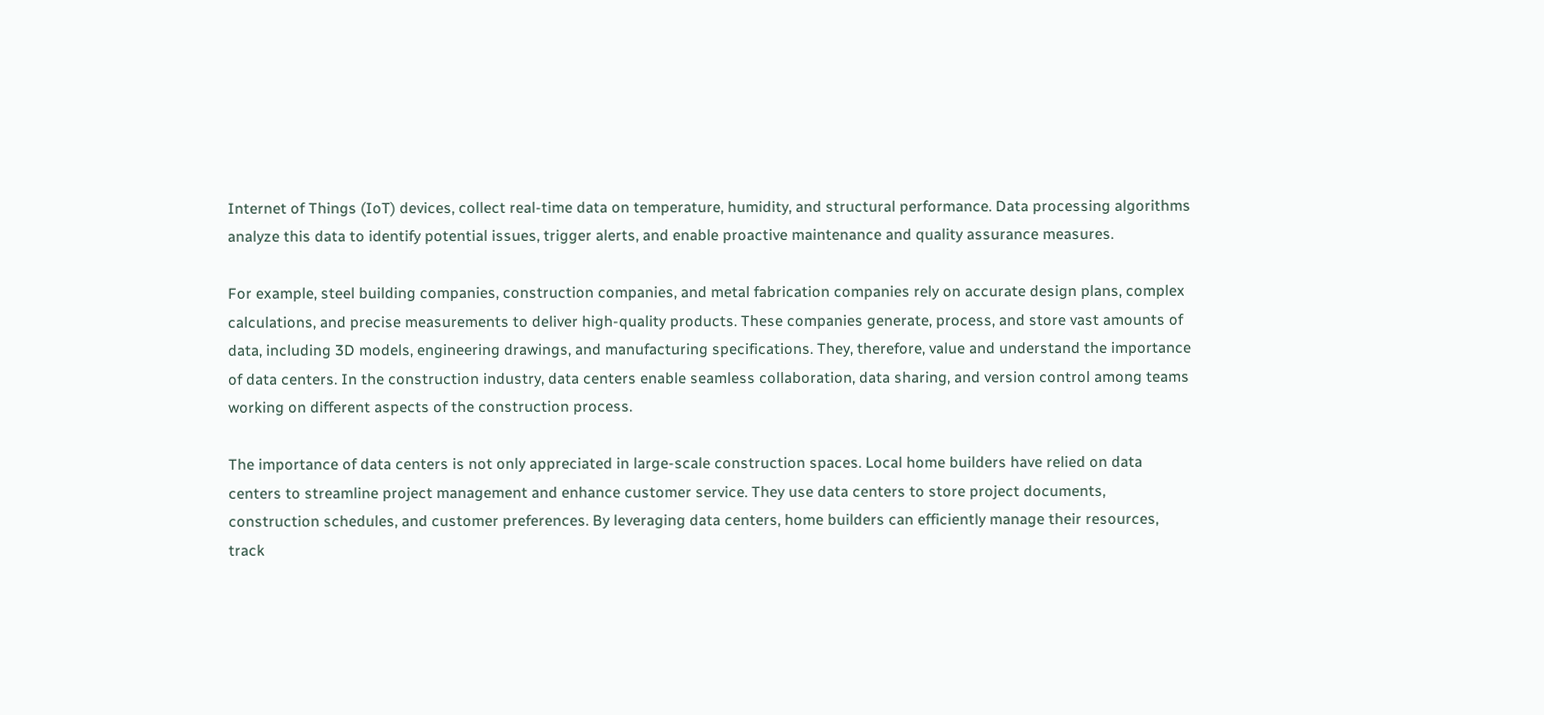Internet of Things (IoT) devices, collect real-time data on temperature, humidity, and structural performance. Data processing algorithms analyze this data to identify potential issues, trigger alerts, and enable proactive maintenance and quality assurance measures.

For example, steel building companies, construction companies, and metal fabrication companies rely on accurate design plans, complex calculations, and precise measurements to deliver high-quality products. These companies generate, process, and store vast amounts of data, including 3D models, engineering drawings, and manufacturing specifications. They, therefore, value and understand the importance of data centers. In the construction industry, data centers enable seamless collaboration, data sharing, and version control among teams working on different aspects of the construction process.

The importance of data centers is not only appreciated in large-scale construction spaces. Local home builders have relied on data centers to streamline project management and enhance customer service. They use data centers to store project documents, construction schedules, and customer preferences. By leveraging data centers, home builders can efficiently manage their resources, track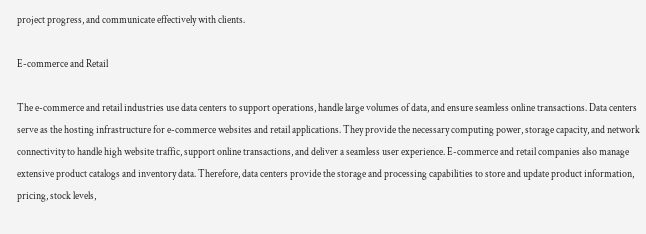project progress, and communicate effectively with clients.

E-commerce and Retail

The e-commerce and retail industries use data centers to support operations, handle large volumes of data, and ensure seamless online transactions. Data centers serve as the hosting infrastructure for e-commerce websites and retail applications. They provide the necessary computing power, storage capacity, and network connectivity to handle high website traffic, support online transactions, and deliver a seamless user experience. E-commerce and retail companies also manage extensive product catalogs and inventory data. Therefore, data centers provide the storage and processing capabilities to store and update product information, pricing, stock levels,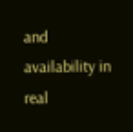and availability in real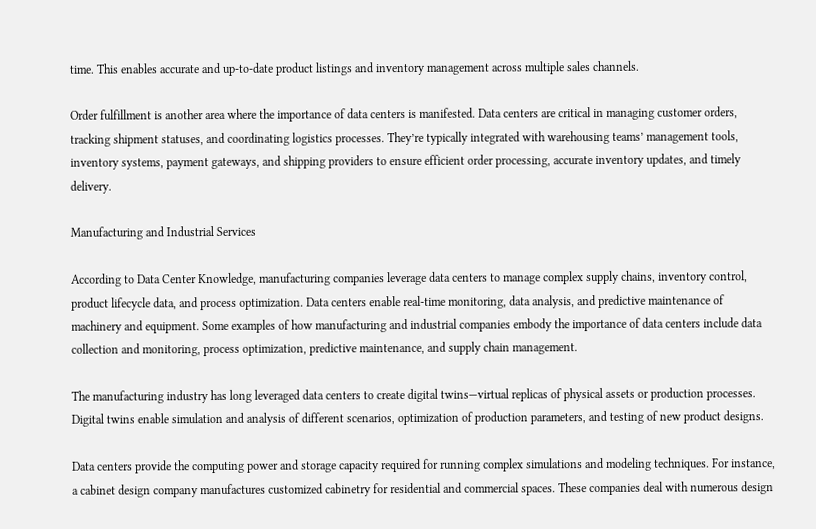time. This enables accurate and up-to-date product listings and inventory management across multiple sales channels.

Order fulfillment is another area where the importance of data centers is manifested. Data centers are critical in managing customer orders, tracking shipment statuses, and coordinating logistics processes. They’re typically integrated with warehousing teams’ management tools, inventory systems, payment gateways, and shipping providers to ensure efficient order processing, accurate inventory updates, and timely delivery.

Manufacturing and Industrial Services

According to Data Center Knowledge, manufacturing companies leverage data centers to manage complex supply chains, inventory control, product lifecycle data, and process optimization. Data centers enable real-time monitoring, data analysis, and predictive maintenance of machinery and equipment. Some examples of how manufacturing and industrial companies embody the importance of data centers include data collection and monitoring, process optimization, predictive maintenance, and supply chain management.

The manufacturing industry has long leveraged data centers to create digital twins—virtual replicas of physical assets or production processes. Digital twins enable simulation and analysis of different scenarios, optimization of production parameters, and testing of new product designs.

Data centers provide the computing power and storage capacity required for running complex simulations and modeling techniques. For instance, a cabinet design company manufactures customized cabinetry for residential and commercial spaces. These companies deal with numerous design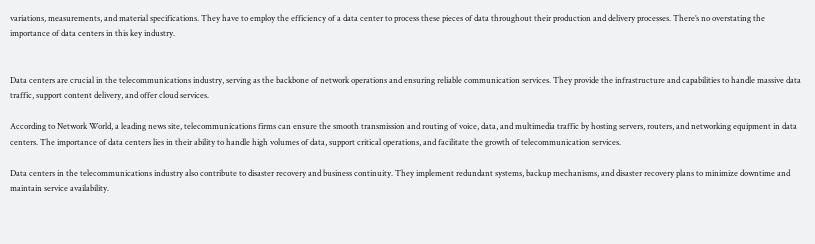variations, measurements, and material specifications. They have to employ the efficiency of a data center to process these pieces of data throughout their production and delivery processes. There’s no overstating the importance of data centers in this key industry.


Data centers are crucial in the telecommunications industry, serving as the backbone of network operations and ensuring reliable communication services. They provide the infrastructure and capabilities to handle massive data traffic, support content delivery, and offer cloud services.

According to Network World, a leading news site, telecommunications firms can ensure the smooth transmission and routing of voice, data, and multimedia traffic by hosting servers, routers, and networking equipment in data centers. The importance of data centers lies in their ability to handle high volumes of data, support critical operations, and facilitate the growth of telecommunication services.

Data centers in the telecommunications industry also contribute to disaster recovery and business continuity. They implement redundant systems, backup mechanisms, and disaster recovery plans to minimize downtime and maintain service availability.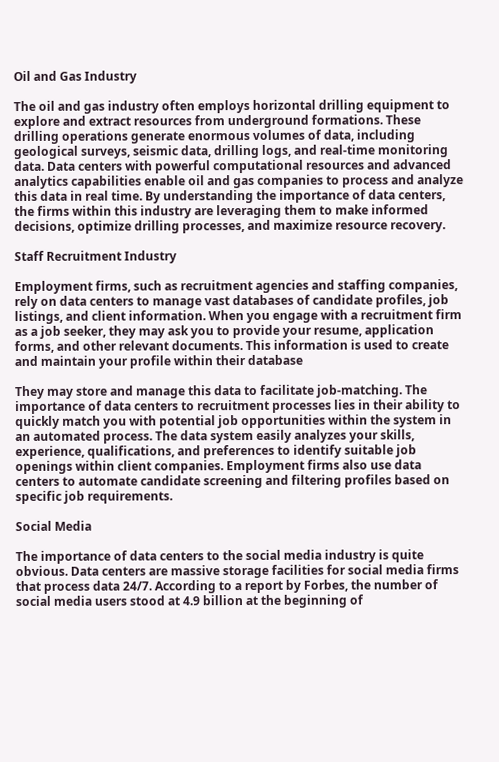Oil and Gas Industry

The oil and gas industry often employs horizontal drilling equipment to explore and extract resources from underground formations. These drilling operations generate enormous volumes of data, including geological surveys, seismic data, drilling logs, and real-time monitoring data. Data centers with powerful computational resources and advanced analytics capabilities enable oil and gas companies to process and analyze this data in real time. By understanding the importance of data centers, the firms within this industry are leveraging them to make informed decisions, optimize drilling processes, and maximize resource recovery.

Staff Recruitment Industry

Employment firms, such as recruitment agencies and staffing companies, rely on data centers to manage vast databases of candidate profiles, job listings, and client information. When you engage with a recruitment firm as a job seeker, they may ask you to provide your resume, application forms, and other relevant documents. This information is used to create and maintain your profile within their database

They may store and manage this data to facilitate job-matching. The importance of data centers to recruitment processes lies in their ability to quickly match you with potential job opportunities within the system in an automated process. The data system easily analyzes your skills, experience, qualifications, and preferences to identify suitable job openings within client companies. Employment firms also use data centers to automate candidate screening and filtering profiles based on specific job requirements.

Social Media

The importance of data centers to the social media industry is quite obvious. Data centers are massive storage facilities for social media firms that process data 24/7. According to a report by Forbes, the number of social media users stood at 4.9 billion at the beginning of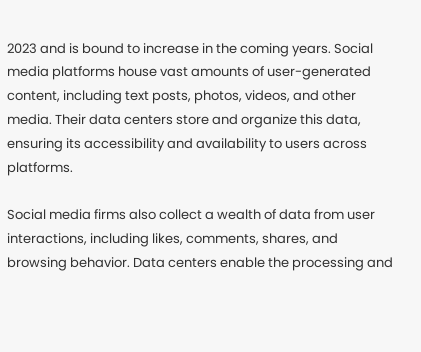2023 and is bound to increase in the coming years. Social media platforms house vast amounts of user-generated content, including text posts, photos, videos, and other media. Their data centers store and organize this data, ensuring its accessibility and availability to users across platforms.

Social media firms also collect a wealth of data from user interactions, including likes, comments, shares, and browsing behavior. Data centers enable the processing and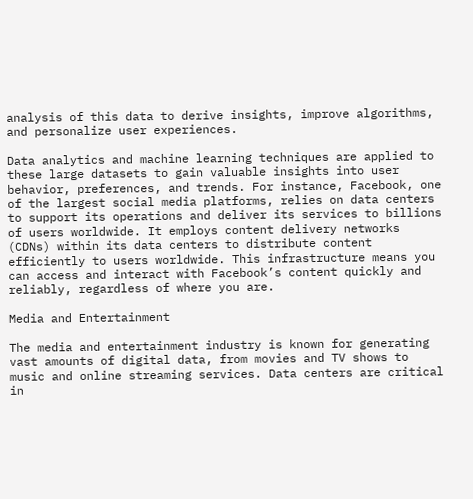analysis of this data to derive insights, improve algorithms, and personalize user experiences.

Data analytics and machine learning techniques are applied to these large datasets to gain valuable insights into user behavior, preferences, and trends. For instance, Facebook, one of the largest social media platforms, relies on data centers to support its operations and deliver its services to billions of users worldwide. It employs content delivery networks (CDNs) within its data centers to distribute content efficiently to users worldwide. This infrastructure means you can access and interact with Facebook’s content quickly and reliably, regardless of where you are.

Media and Entertainment

The media and entertainment industry is known for generating vast amounts of digital data, from movies and TV shows to music and online streaming services. Data centers are critical in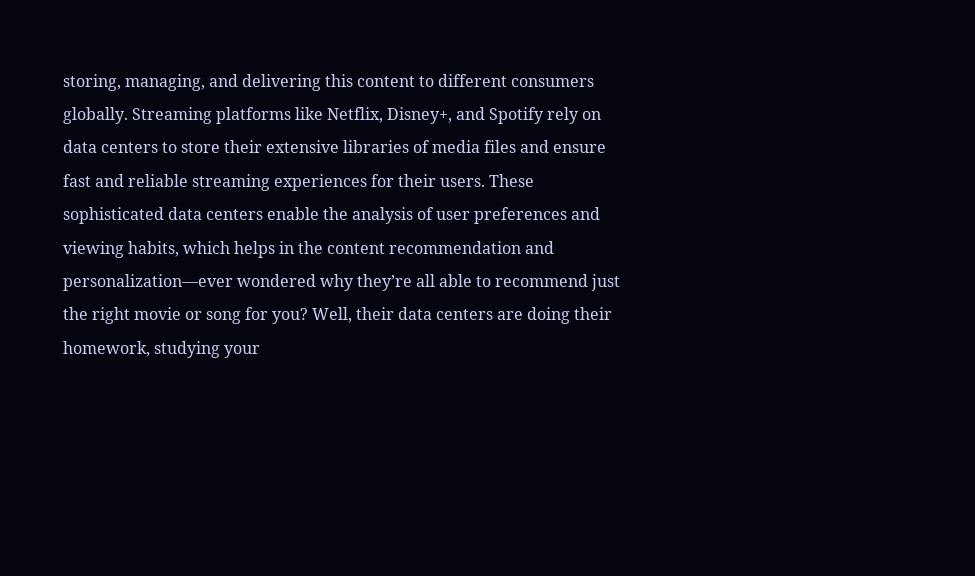storing, managing, and delivering this content to different consumers globally. Streaming platforms like Netflix, Disney+, and Spotify rely on data centers to store their extensive libraries of media files and ensure fast and reliable streaming experiences for their users. These sophisticated data centers enable the analysis of user preferences and viewing habits, which helps in the content recommendation and personalization—ever wondered why they’re all able to recommend just the right movie or song for you? Well, their data centers are doing their homework, studying your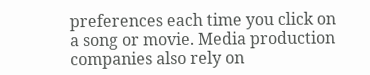preferences each time you click on a song or movie. Media production companies also rely on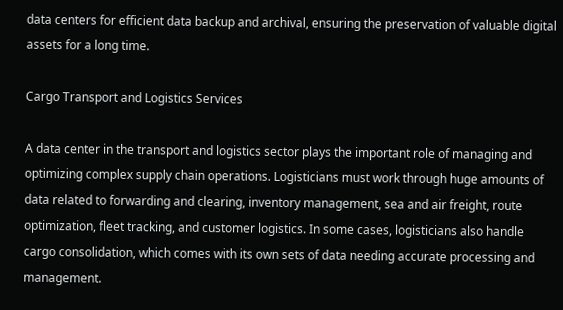data centers for efficient data backup and archival, ensuring the preservation of valuable digital assets for a long time.

Cargo Transport and Logistics Services

A data center in the transport and logistics sector plays the important role of managing and optimizing complex supply chain operations. Logisticians must work through huge amounts of data related to forwarding and clearing, inventory management, sea and air freight, route optimization, fleet tracking, and customer logistics. In some cases, logisticians also handle cargo consolidation, which comes with its own sets of data needing accurate processing and management.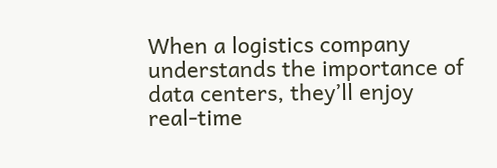When a logistics company understands the importance of data centers, they’ll enjoy real-time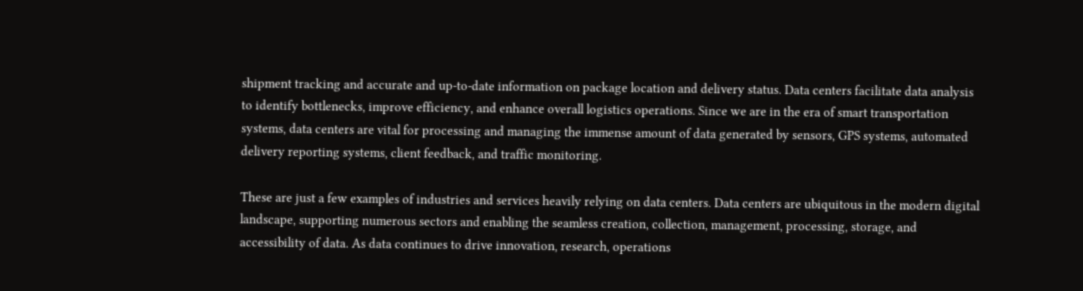shipment tracking and accurate and up-to-date information on package location and delivery status. Data centers facilitate data analysis to identify bottlenecks, improve efficiency, and enhance overall logistics operations. Since we are in the era of smart transportation systems, data centers are vital for processing and managing the immense amount of data generated by sensors, GPS systems, automated delivery reporting systems, client feedback, and traffic monitoring.

These are just a few examples of industries and services heavily relying on data centers. Data centers are ubiquitous in the modern digital landscape, supporting numerous sectors and enabling the seamless creation, collection, management, processing, storage, and accessibility of data. As data continues to drive innovation, research, operations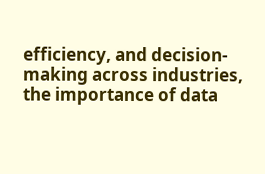efficiency, and decision-making across industries, the importance of data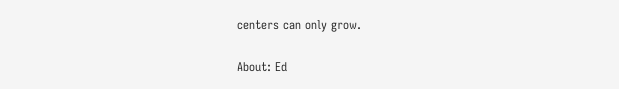centers can only grow.

About: Ed